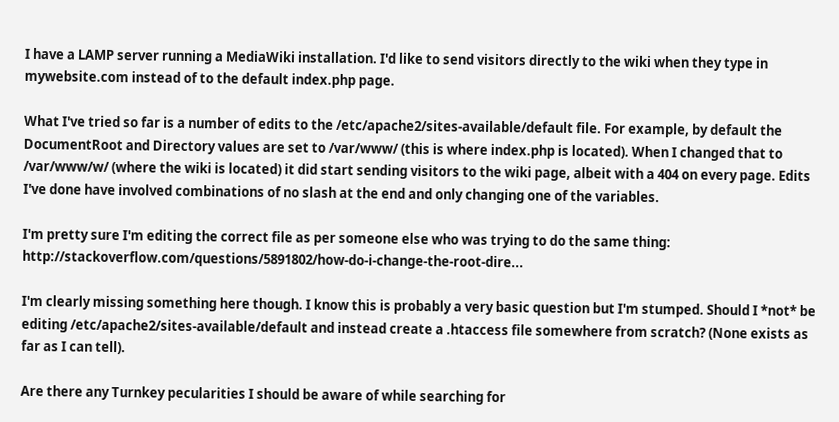I have a LAMP server running a MediaWiki installation. I'd like to send visitors directly to the wiki when they type in mywebsite.com instead of to the default index.php page.

What I've tried so far is a number of edits to the /etc/apache2/sites-available/default file. For example, by default the DocumentRoot and Directory values are set to /var/www/ (this is where index.php is located). When I changed that to /var/www/w/ (where the wiki is located) it did start sending visitors to the wiki page, albeit with a 404 on every page. Edits I've done have involved combinations of no slash at the end and only changing one of the variables.

I'm pretty sure I'm editing the correct file as per someone else who was trying to do the same thing: http://stackoverflow.com/questions/5891802/how-do-i-change-the-root-dire...

I'm clearly missing something here though. I know this is probably a very basic question but I'm stumped. Should I *not* be editing /etc/apache2/sites-available/default and instead create a .htaccess file somewhere from scratch? (None exists as far as I can tell).

Are there any Turnkey pecularities I should be aware of while searching for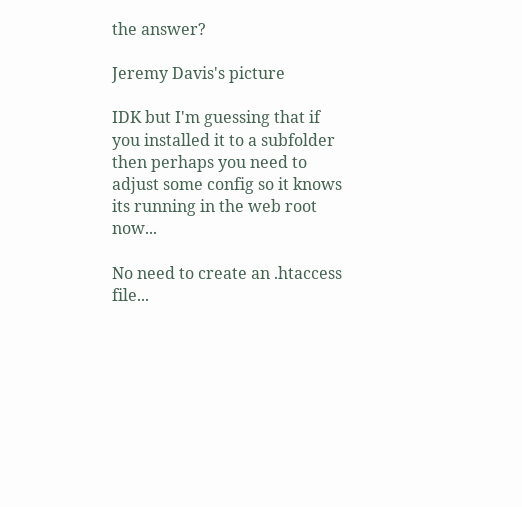the answer?

Jeremy Davis's picture

IDK but I'm guessing that if you installed it to a subfolder then perhaps you need to adjust some config so it knows its running in the web root now...

No need to create an .htaccess file...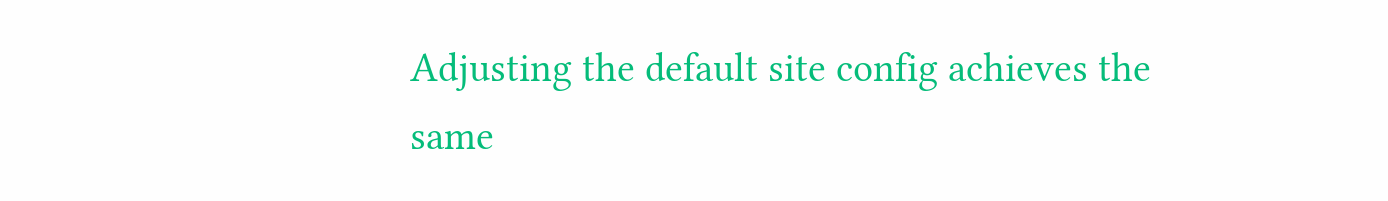Adjusting the default site config achieves the same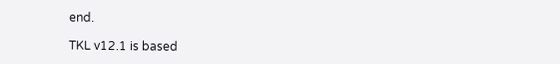end.

TKL v12.1 is based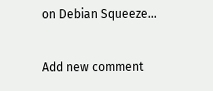on Debian Squeeze...

Add new comment